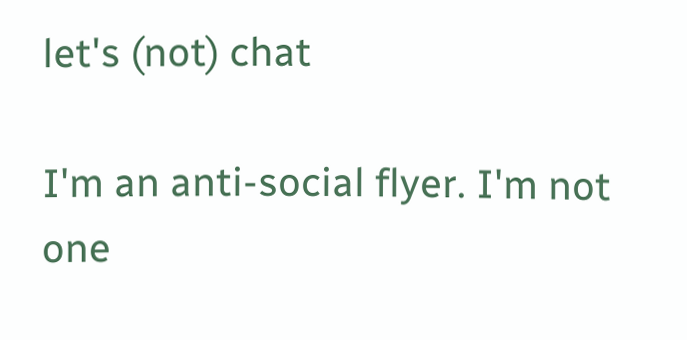let's (not) chat

I'm an anti-social flyer. I'm not one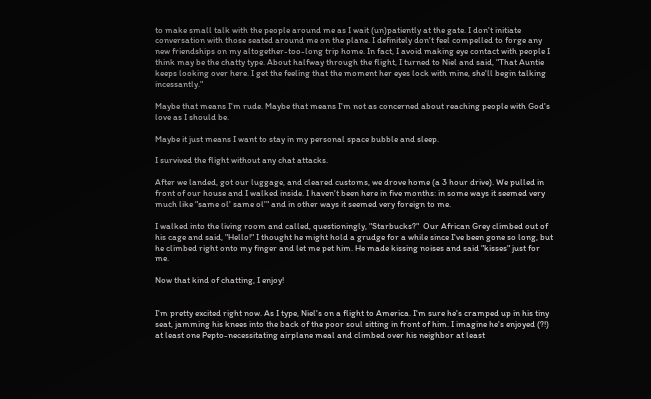to make small talk with the people around me as I wait (un)patiently at the gate. I don't initiate conversation with those seated around me on the plane. I definitely don't feel compelled to forge any new friendships on my altogether-too-long trip home. In fact, I avoid making eye contact with people I think may be the chatty type. About halfway through the flight, I turned to Niel and said, "That Auntie keeps looking over here. I get the feeling that the moment her eyes lock with mine, she'll begin talking incessantly."

Maybe that means I'm rude. Maybe that means I'm not as concerned about reaching people with God's love as I should be.

Maybe it just means I want to stay in my personal space bubble and sleep.

I survived the flight without any chat attacks.

After we landed, got our luggage, and cleared customs, we drove home (a 3 hour drive). We pulled in front of our house and I walked inside. I haven't been here in five months: in some ways it seemed very much like "same ol' same ol'" and in other ways it seemed very foreign to me.

I walked into the living room and called, questioningly, "Starbucks?"  Our African Grey climbed out of his cage and said, "Hello!" I thought he might hold a grudge for a while since I've been gone so long, but he climbed right onto my finger and let me pet him. He made kissing noises and said "kisses" just for me.

Now that kind of chatting, I enjoy!


I'm pretty excited right now. As I type, Niel's on a flight to America. I'm sure he's cramped up in his tiny seat, jamming his knees into the back of the poor soul sitting in front of him. I imagine he's enjoyed (?!) at least one Pepto-necessitating airplane meal and climbed over his neighbor at least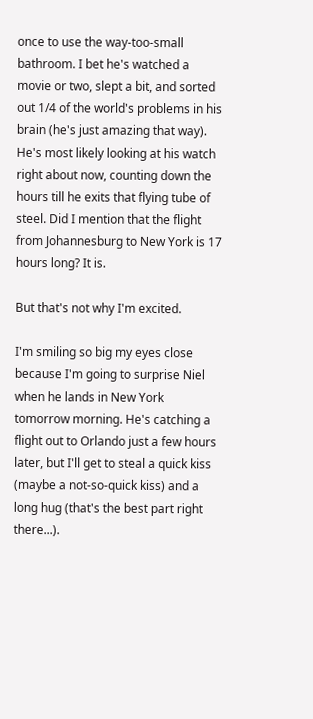once to use the way-too-small bathroom. I bet he's watched a movie or two, slept a bit, and sorted out 1/4 of the world's problems in his brain (he's just amazing that way). He's most likely looking at his watch right about now, counting down the hours till he exits that flying tube of steel. Did I mention that the flight from Johannesburg to New York is 17 hours long? It is.

But that's not why I'm excited.

I'm smiling so big my eyes close because I'm going to surprise Niel when he lands in New York tomorrow morning. He's catching a flight out to Orlando just a few hours later, but I'll get to steal a quick kiss (maybe a not-so-quick kiss) and a long hug (that's the best part right there...).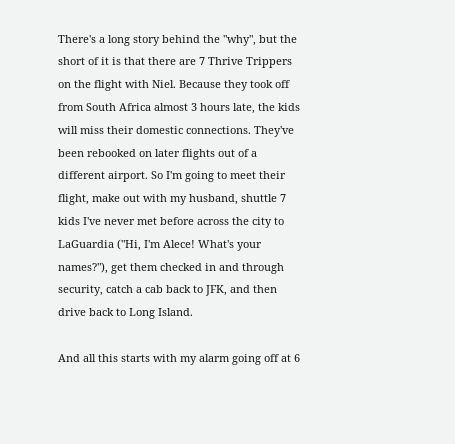There's a long story behind the "why", but the short of it is that there are 7 Thrive Trippers on the flight with Niel. Because they took off from South Africa almost 3 hours late, the kids will miss their domestic connections. They've been rebooked on later flights out of a different airport. So I'm going to meet their flight, make out with my husband, shuttle 7 kids I've never met before across the city to LaGuardia ("Hi, I'm Alece! What's your names?"), get them checked in and through security, catch a cab back to JFK, and then drive back to Long Island.

And all this starts with my alarm going off at 6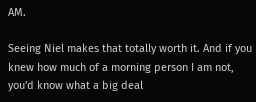AM.

Seeing Niel makes that totally worth it. And if you knew how much of a morning person I am not, you'd know what a big deal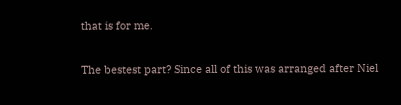that is for me.

The bestest part? Since all of this was arranged after Niel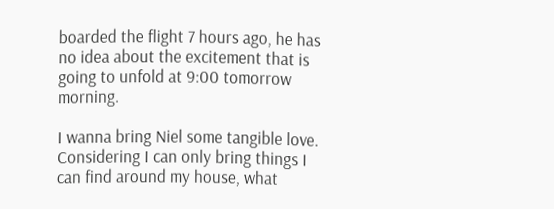boarded the flight 7 hours ago, he has no idea about the excitement that is going to unfold at 9:00 tomorrow morning.

I wanna bring Niel some tangible love. Considering I can only bring things I can find around my house, what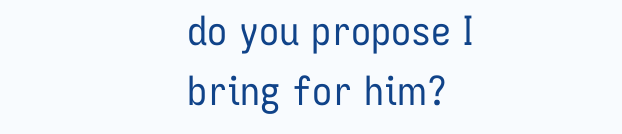do you propose I bring for him?